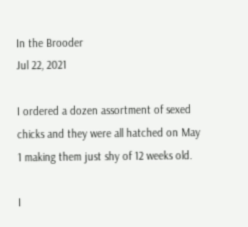In the Brooder
Jul 22, 2021

I ordered a dozen assortment of sexed chicks and they were all hatched on May 1 making them just shy of 12 weeks old.

I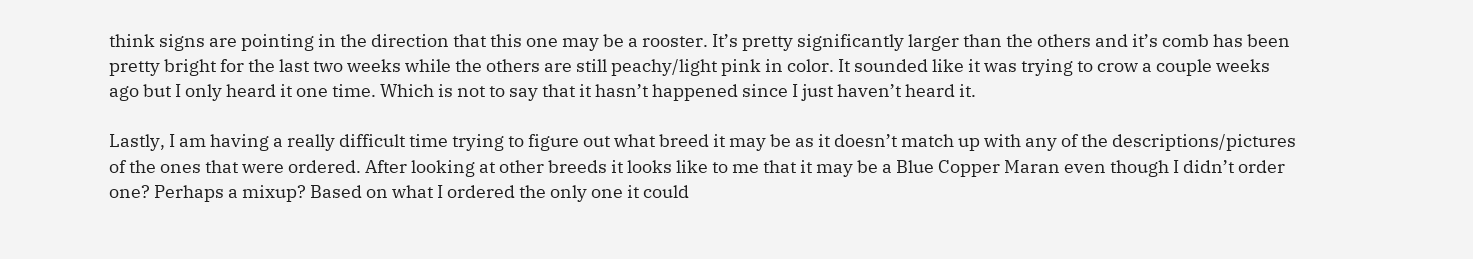think signs are pointing in the direction that this one may be a rooster. It’s pretty significantly larger than the others and it’s comb has been pretty bright for the last two weeks while the others are still peachy/light pink in color. It sounded like it was trying to crow a couple weeks ago but I only heard it one time. Which is not to say that it hasn’t happened since I just haven’t heard it.

Lastly, I am having a really difficult time trying to figure out what breed it may be as it doesn’t match up with any of the descriptions/pictures of the ones that were ordered. After looking at other breeds it looks like to me that it may be a Blue Copper Maran even though I didn’t order one? Perhaps a mixup? Based on what I ordered the only one it could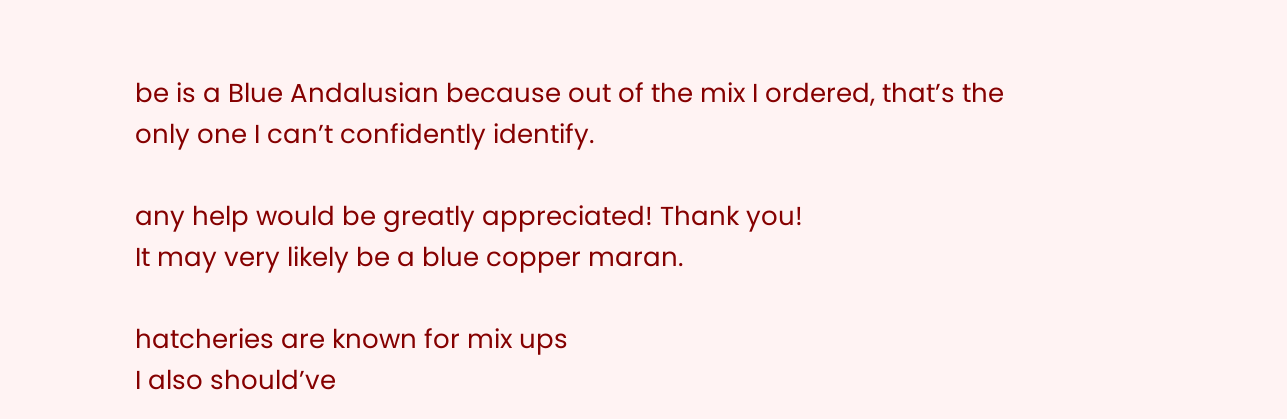be is a Blue Andalusian because out of the mix I ordered, that’s the only one I can’t confidently identify.

any help would be greatly appreciated! Thank you!
It may very likely be a blue copper maran.

hatcheries are known for mix ups
I also should’ve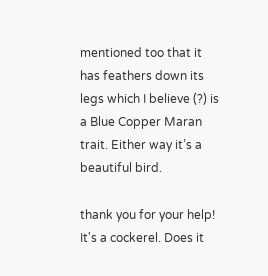mentioned too that it has feathers down its legs which I believe (?) is a Blue Copper Maran trait. Either way it’s a beautiful bird.

thank you for your help!
It's a cockerel. Does it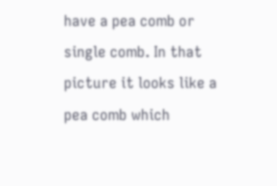have a pea comb or single comb. In that picture it looks like a pea comb which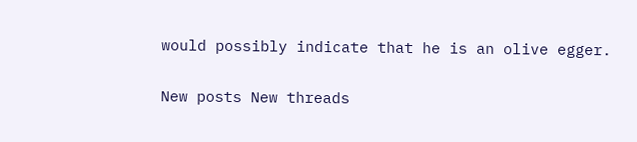would possibly indicate that he is an olive egger.

New posts New threads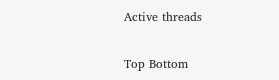Active threads

Top Bottom